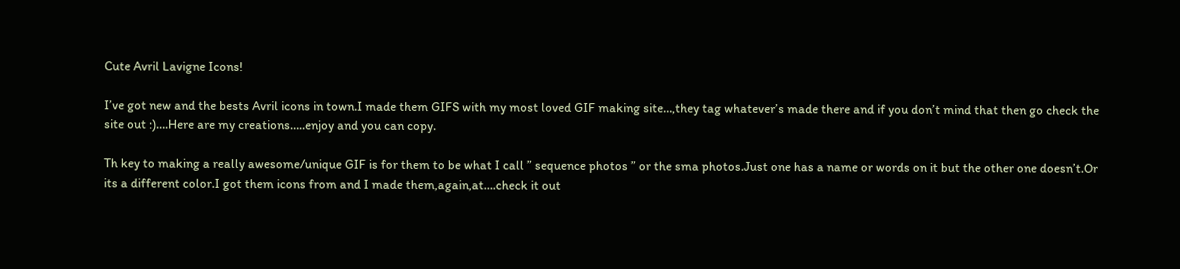Cute Avril Lavigne Icons!

I’ve got new and the bests Avril icons in town.I made them GIFS with my most loved GIF making site…,they tag whatever’s made there and if you don’t mind that then go check the site out :)….Here are my creations…..enjoy and you can copy.

Th key to making a really awesome/unique GIF is for them to be what I call ” sequence photos ” or the sma photos.Just one has a name or words on it but the other one doesn’t.Or its a different color.I got them icons from and I made them,again,at….check it out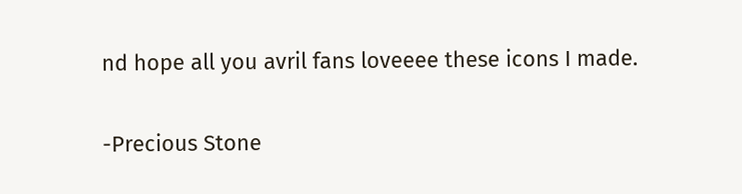nd hope all you avril fans loveeee these icons I made.

-Precious Stone